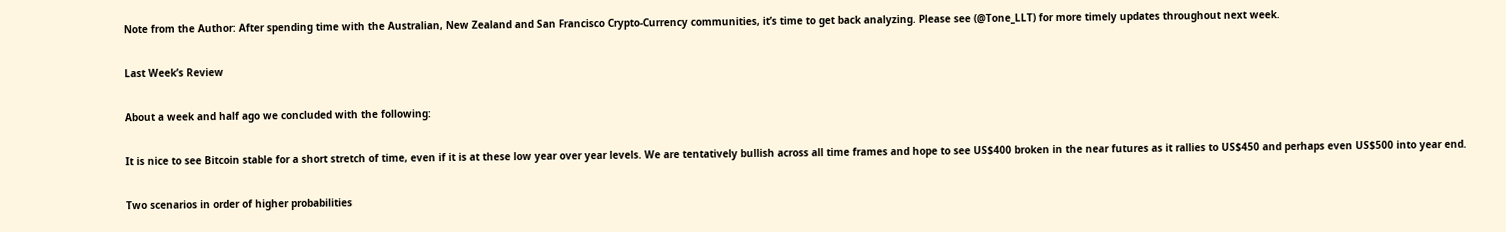Note from the Author: After spending time with the Australian, New Zealand and San Francisco Crypto-Currency communities, it’s time to get back analyzing. Please see (@Tone_LLT) for more timely updates throughout next week.

Last Week’s Review

About a week and half ago we concluded with the following:

It is nice to see Bitcoin stable for a short stretch of time, even if it is at these low year over year levels. We are tentatively bullish across all time frames and hope to see US$400 broken in the near futures as it rallies to US$450 and perhaps even US$500 into year end.

Two scenarios in order of higher probabilities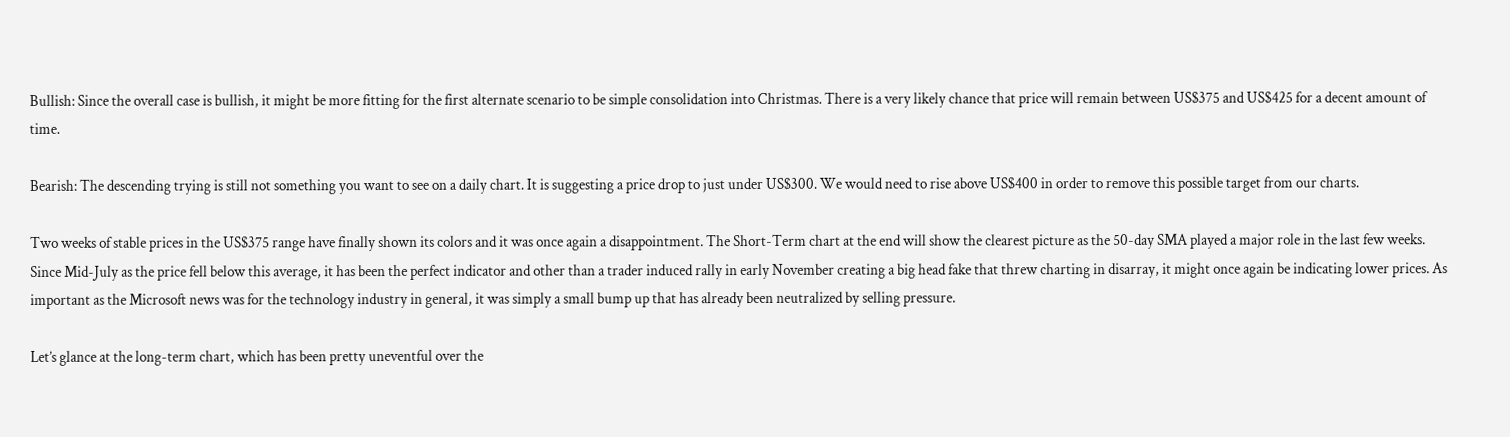Bullish: Since the overall case is bullish, it might be more fitting for the first alternate scenario to be simple consolidation into Christmas. There is a very likely chance that price will remain between US$375 and US$425 for a decent amount of time.

Bearish: The descending trying is still not something you want to see on a daily chart. It is suggesting a price drop to just under US$300. We would need to rise above US$400 in order to remove this possible target from our charts.

Two weeks of stable prices in the US$375 range have finally shown its colors and it was once again a disappointment. The Short-Term chart at the end will show the clearest picture as the 50-day SMA played a major role in the last few weeks. Since Mid-July as the price fell below this average, it has been the perfect indicator and other than a trader induced rally in early November creating a big head fake that threw charting in disarray, it might once again be indicating lower prices. As important as the Microsoft news was for the technology industry in general, it was simply a small bump up that has already been neutralized by selling pressure.

Let’s glance at the long-term chart, which has been pretty uneventful over the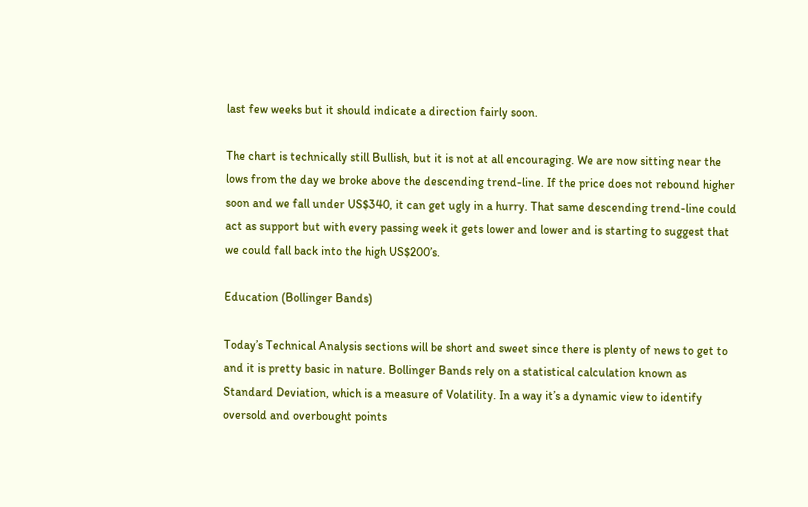last few weeks but it should indicate a direction fairly soon.

The chart is technically still Bullish, but it is not at all encouraging. We are now sitting near the lows from the day we broke above the descending trend-line. If the price does not rebound higher soon and we fall under US$340, it can get ugly in a hurry. That same descending trend-line could act as support but with every passing week it gets lower and lower and is starting to suggest that we could fall back into the high US$200’s.

Education (Bollinger Bands)

Today’s Technical Analysis sections will be short and sweet since there is plenty of news to get to and it is pretty basic in nature. Bollinger Bands rely on a statistical calculation known as Standard Deviation, which is a measure of Volatility. In a way it’s a dynamic view to identify oversold and overbought points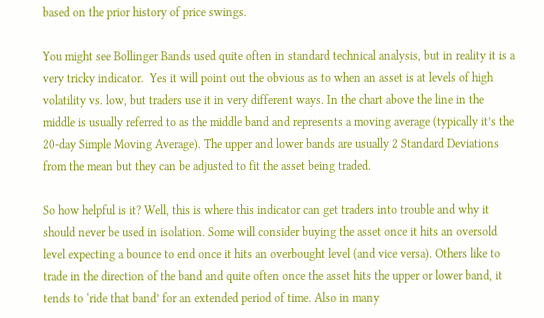based on the prior history of price swings.

You might see Bollinger Bands used quite often in standard technical analysis, but in reality it is a very tricky indicator.  Yes it will point out the obvious as to when an asset is at levels of high volatility vs. low, but traders use it in very different ways. In the chart above the line in the middle is usually referred to as the middle band and represents a moving average (typically it’s the 20-day Simple Moving Average). The upper and lower bands are usually 2 Standard Deviations from the mean but they can be adjusted to fit the asset being traded.

So how helpful is it? Well, this is where this indicator can get traders into trouble and why it should never be used in isolation. Some will consider buying the asset once it hits an oversold level expecting a bounce to end once it hits an overbought level (and vice versa). Others like to trade in the direction of the band and quite often once the asset hits the upper or lower band, it tends to ‘ride that band’ for an extended period of time. Also in many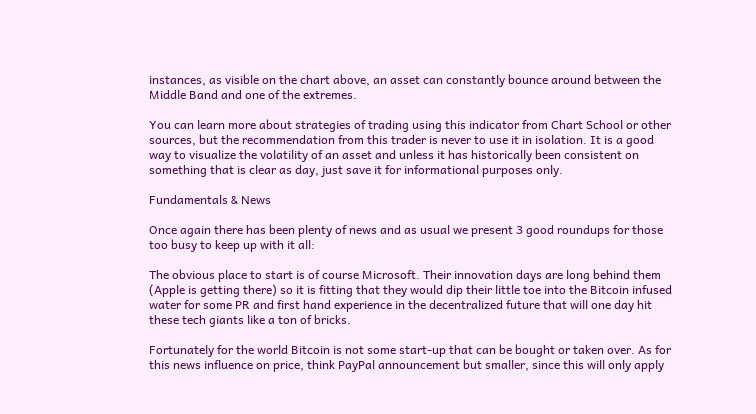instances, as visible on the chart above, an asset can constantly bounce around between the Middle Band and one of the extremes.

You can learn more about strategies of trading using this indicator from Chart School or other sources, but the recommendation from this trader is never to use it in isolation. It is a good way to visualize the volatility of an asset and unless it has historically been consistent on something that is clear as day, just save it for informational purposes only.

Fundamentals & News

Once again there has been plenty of news and as usual we present 3 good roundups for those too busy to keep up with it all:

The obvious place to start is of course Microsoft. Their innovation days are long behind them (Apple is getting there) so it is fitting that they would dip their little toe into the Bitcoin infused water for some PR and first hand experience in the decentralized future that will one day hit these tech giants like a ton of bricks.

Fortunately for the world Bitcoin is not some start-up that can be bought or taken over. As for this news influence on price, think PayPal announcement but smaller, since this will only apply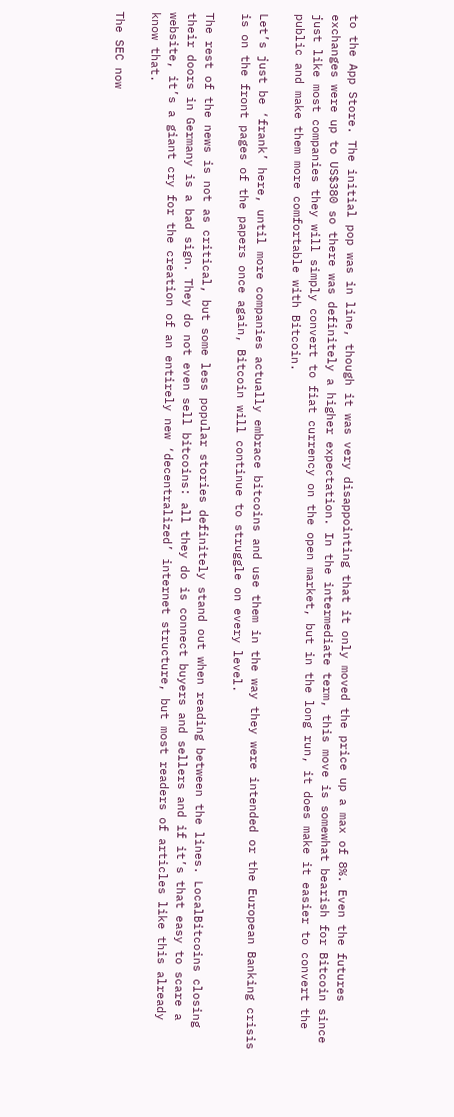to the App Store. The initial pop was in line, though it was very disappointing that it only moved the price up a max of 8%. Even the futures exchanges were up to US$380 so there was definitely a higher expectation. In the intermediate term, this move is somewhat bearish for Bitcoin since just like most companies they will simply convert to fiat currency on the open market, but in the long run, it does make it easier to convert the public and make them more comfortable with Bitcoin.

Let’s just be ‘frank’ here, until more companies actually embrace bitcoins and use them in the way they were intended or the European Banking crisis is on the front pages of the papers once again, Bitcoin will continue to struggle on every level.

The rest of the news is not as critical, but some less popular stories definitely stand out when reading between the lines. LocalBitcoins closing their doors in Germany is a bad sign. They do not even sell bitcoins: all they do is connect buyers and sellers and if it’s that easy to scare a website, it’s a giant cry for the creation of an entirely new ‘decentralized’ internet structure, but most readers of articles like this already know that.

The SEC now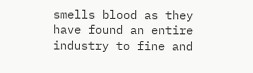smells blood as they have found an entire industry to fine and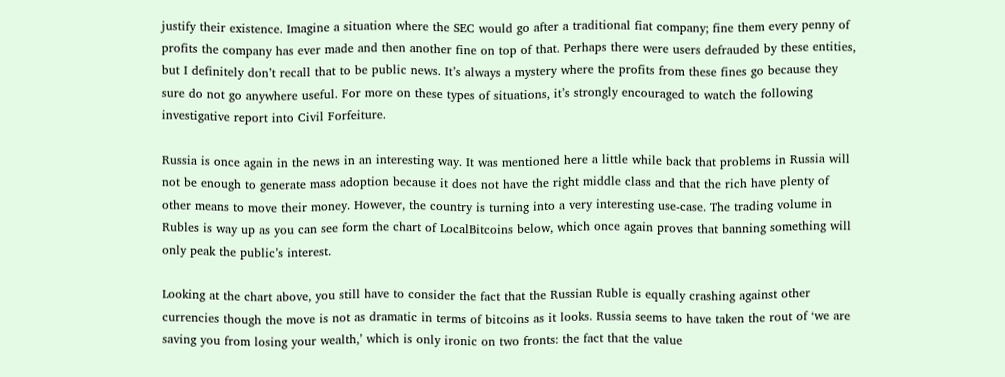justify their existence. Imagine a situation where the SEC would go after a traditional fiat company; fine them every penny of profits the company has ever made and then another fine on top of that. Perhaps there were users defrauded by these entities, but I definitely don’t recall that to be public news. It’s always a mystery where the profits from these fines go because they sure do not go anywhere useful. For more on these types of situations, it’s strongly encouraged to watch the following investigative report into Civil Forfeiture.

Russia is once again in the news in an interesting way. It was mentioned here a little while back that problems in Russia will not be enough to generate mass adoption because it does not have the right middle class and that the rich have plenty of other means to move their money. However, the country is turning into a very interesting use-case. The trading volume in Rubles is way up as you can see form the chart of LocalBitcoins below, which once again proves that banning something will only peak the public’s interest.

Looking at the chart above, you still have to consider the fact that the Russian Ruble is equally crashing against other currencies though the move is not as dramatic in terms of bitcoins as it looks. Russia seems to have taken the rout of ‘we are saving you from losing your wealth,’ which is only ironic on two fronts: the fact that the value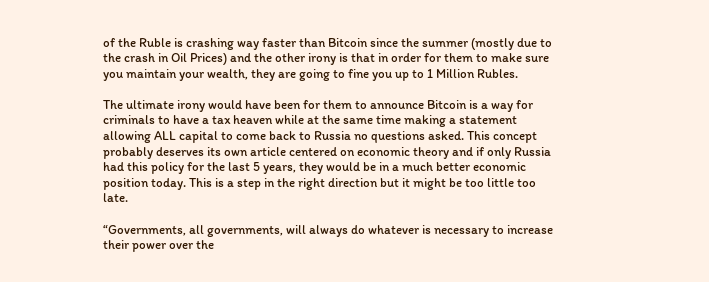of the Ruble is crashing way faster than Bitcoin since the summer (mostly due to the crash in Oil Prices) and the other irony is that in order for them to make sure you maintain your wealth, they are going to fine you up to 1 Million Rubles.

The ultimate irony would have been for them to announce Bitcoin is a way for criminals to have a tax heaven while at the same time making a statement allowing ALL capital to come back to Russia no questions asked. This concept probably deserves its own article centered on economic theory and if only Russia had this policy for the last 5 years, they would be in a much better economic position today. This is a step in the right direction but it might be too little too late.

“Governments, all governments, will always do whatever is necessary to increase their power over the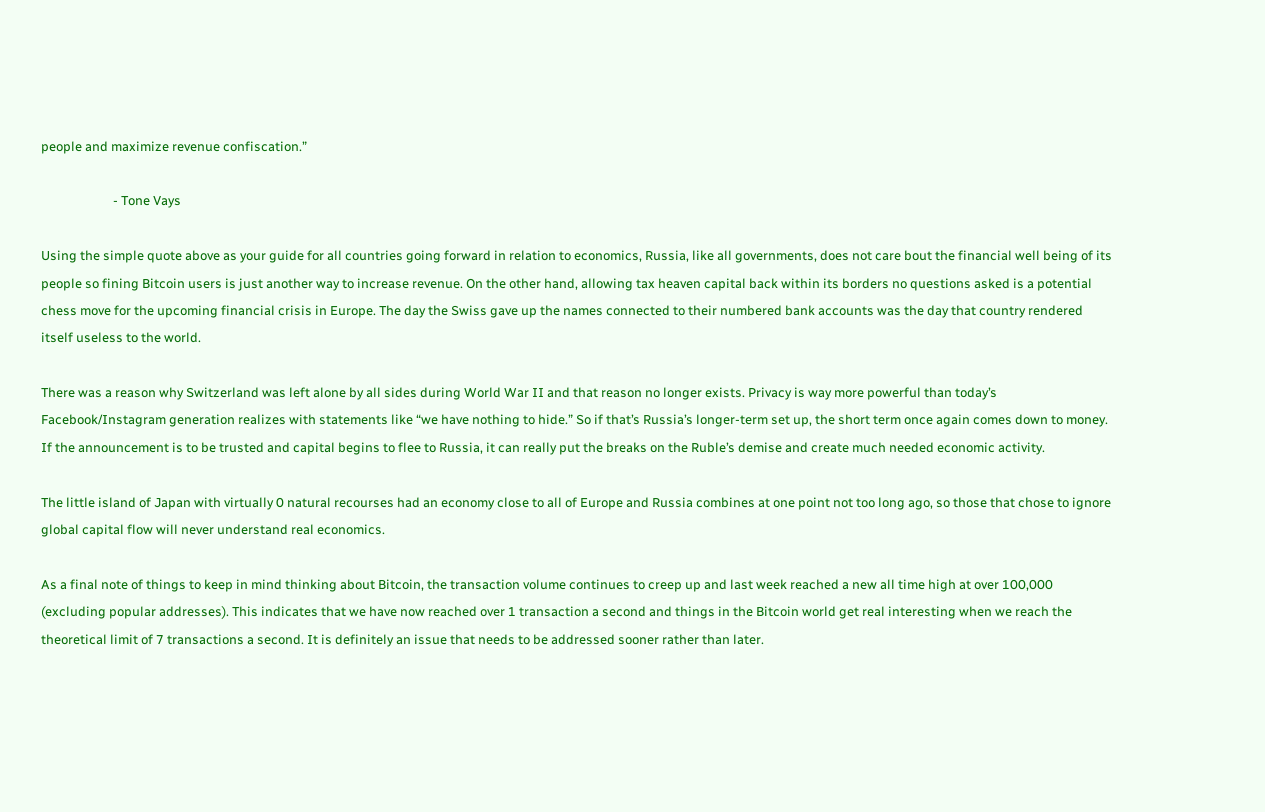people and maximize revenue confiscation.”

                        - Tone Vays

Using the simple quote above as your guide for all countries going forward in relation to economics, Russia, like all governments, does not care bout the financial well being of its people so fining Bitcoin users is just another way to increase revenue. On the other hand, allowing tax heaven capital back within its borders no questions asked is a potential chess move for the upcoming financial crisis in Europe. The day the Swiss gave up the names connected to their numbered bank accounts was the day that country rendered itself useless to the world.

There was a reason why Switzerland was left alone by all sides during World War II and that reason no longer exists. Privacy is way more powerful than today’s Facebook/Instagram generation realizes with statements like “we have nothing to hide.” So if that’s Russia’s longer-term set up, the short term once again comes down to money. If the announcement is to be trusted and capital begins to flee to Russia, it can really put the breaks on the Ruble’s demise and create much needed economic activity.

The little island of Japan with virtually 0 natural recourses had an economy close to all of Europe and Russia combines at one point not too long ago, so those that chose to ignore global capital flow will never understand real economics.

As a final note of things to keep in mind thinking about Bitcoin, the transaction volume continues to creep up and last week reached a new all time high at over 100,000 (excluding popular addresses). This indicates that we have now reached over 1 transaction a second and things in the Bitcoin world get real interesting when we reach the theoretical limit of 7 transactions a second. It is definitely an issue that needs to be addressed sooner rather than later.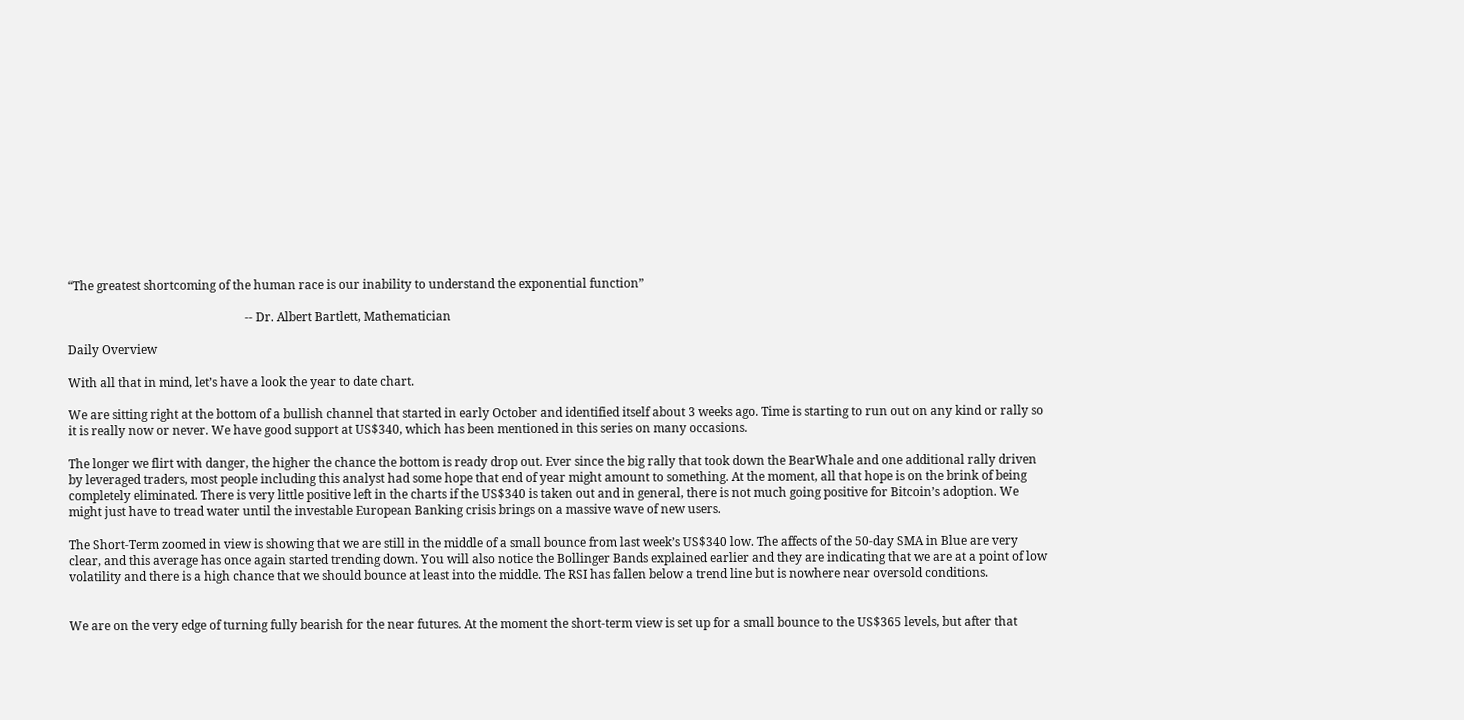“The greatest shortcoming of the human race is our inability to understand the exponential function”

                                                           -- Dr. Albert Bartlett, Mathematician

Daily Overview

With all that in mind, let’s have a look the year to date chart.

We are sitting right at the bottom of a bullish channel that started in early October and identified itself about 3 weeks ago. Time is starting to run out on any kind or rally so it is really now or never. We have good support at US$340, which has been mentioned in this series on many occasions.

The longer we flirt with danger, the higher the chance the bottom is ready drop out. Ever since the big rally that took down the BearWhale and one additional rally driven by leveraged traders, most people including this analyst had some hope that end of year might amount to something. At the moment, all that hope is on the brink of being completely eliminated. There is very little positive left in the charts if the US$340 is taken out and in general, there is not much going positive for Bitcoin’s adoption. We might just have to tread water until the investable European Banking crisis brings on a massive wave of new users.

The Short-Term zoomed in view is showing that we are still in the middle of a small bounce from last week’s US$340 low. The affects of the 50-day SMA in Blue are very clear, and this average has once again started trending down. You will also notice the Bollinger Bands explained earlier and they are indicating that we are at a point of low volatility and there is a high chance that we should bounce at least into the middle. The RSI has fallen below a trend line but is nowhere near oversold conditions.


We are on the very edge of turning fully bearish for the near futures. At the moment the short-term view is set up for a small bounce to the US$365 levels, but after that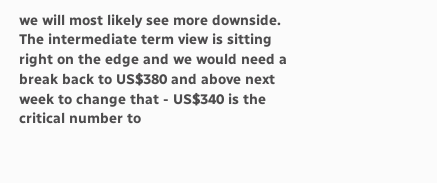we will most likely see more downside. The intermediate term view is sitting right on the edge and we would need a break back to US$380 and above next week to change that - US$340 is the critical number to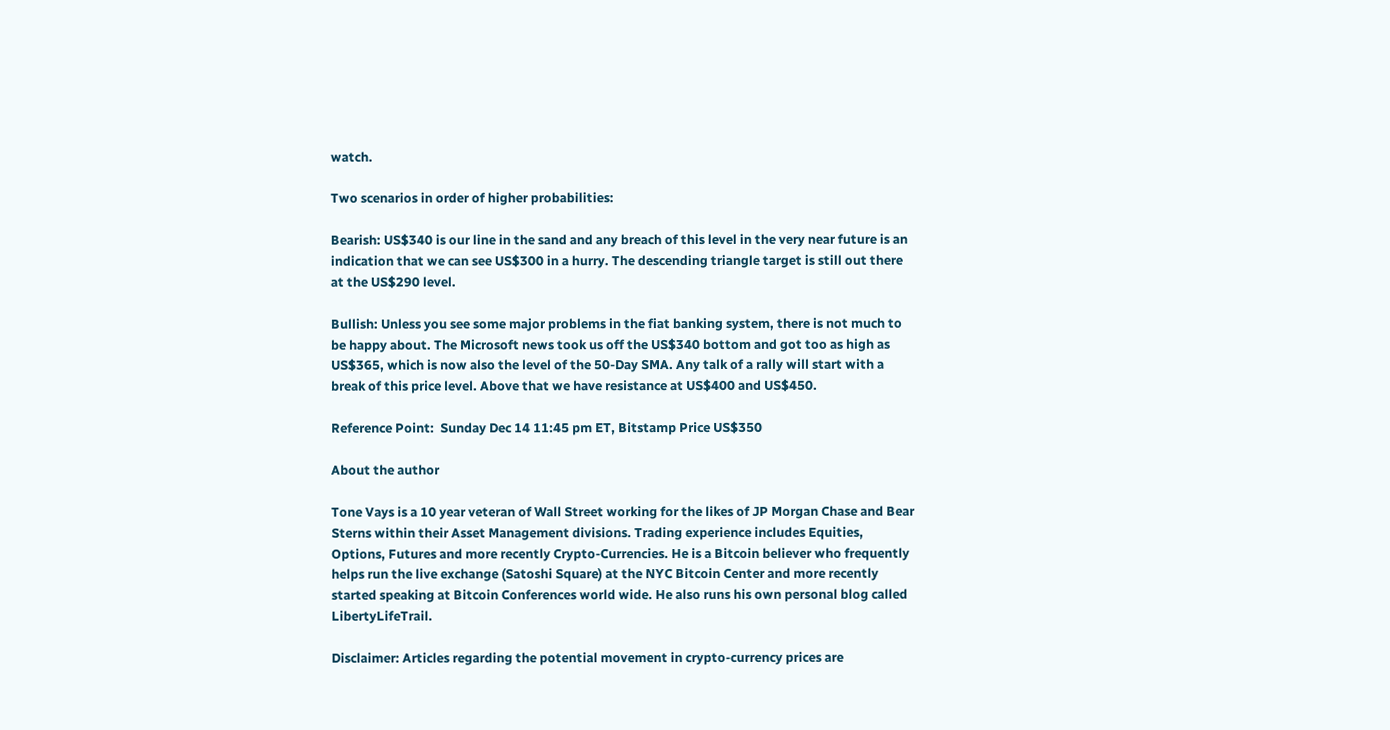watch.

Two scenarios in order of higher probabilities:

Bearish: US$340 is our line in the sand and any breach of this level in the very near future is an indication that we can see US$300 in a hurry. The descending triangle target is still out there at the US$290 level.

Bullish: Unless you see some major problems in the fiat banking system, there is not much to be happy about. The Microsoft news took us off the US$340 bottom and got too as high as US$365, which is now also the level of the 50-Day SMA. Any talk of a rally will start with a break of this price level. Above that we have resistance at US$400 and US$450.

Reference Point:  Sunday Dec 14 11:45 pm ET, Bitstamp Price US$350

About the author

Tone Vays is a 10 year veteran of Wall Street working for the likes of JP Morgan Chase and Bear Sterns within their Asset Management divisions. Trading experience includes Equities, Options, Futures and more recently Crypto-Currencies. He is a Bitcoin believer who frequently helps run the live exchange (Satoshi Square) at the NYC Bitcoin Center and more recently started speaking at Bitcoin Conferences world wide. He also runs his own personal blog called LibertyLifeTrail.

Disclaimer: Articles regarding the potential movement in crypto-currency prices are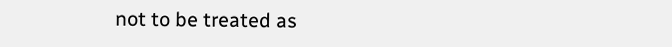not to be treated as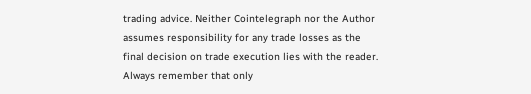trading advice. Neither Cointelegraph nor the Author assumes responsibility for any trade losses as the final decision on trade execution lies with the reader. Always remember that only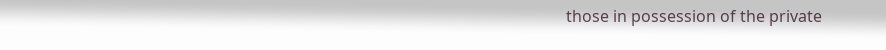those in possession of the private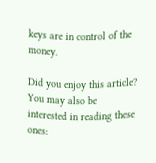keys are in control of the money.

Did you enjoy this article? You may also be interested in reading these ones: